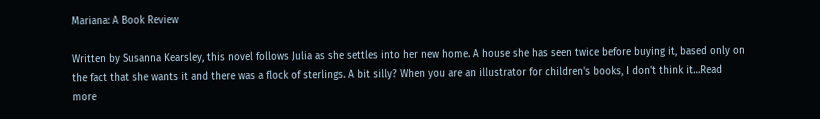Mariana: A Book Review

Written by Susanna Kearsley, this novel follows Julia as she settles into her new home. A house she has seen twice before buying it, based only on the fact that she wants it and there was a flock of sterlings. A bit silly? When you are an illustrator for children's books, I don't think it…Read more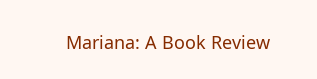Mariana: A Book Review